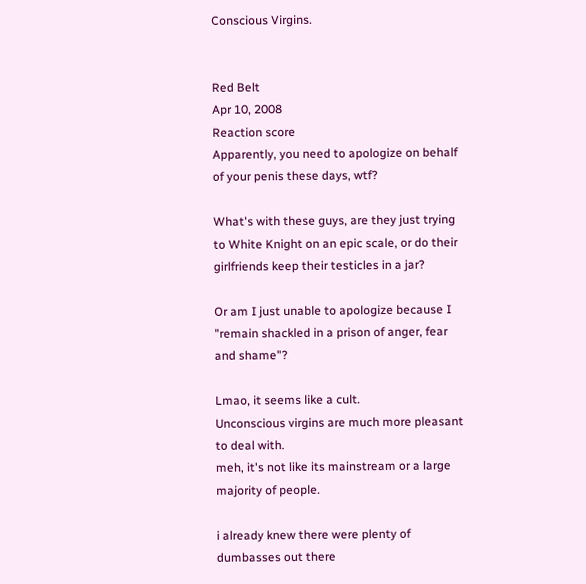Conscious Virgins.


Red Belt
Apr 10, 2008
Reaction score
Apparently, you need to apologize on behalf of your penis these days, wtf?

What's with these guys, are they just trying to White Knight on an epic scale, or do their girlfriends keep their testicles in a jar?

Or am I just unable to apologize because I "remain shackled in a prison of anger, fear and shame"?

Lmao, it seems like a cult.
Unconscious virgins are much more pleasant to deal with.
meh, it's not like its mainstream or a large majority of people.

i already knew there were plenty of dumbasses out there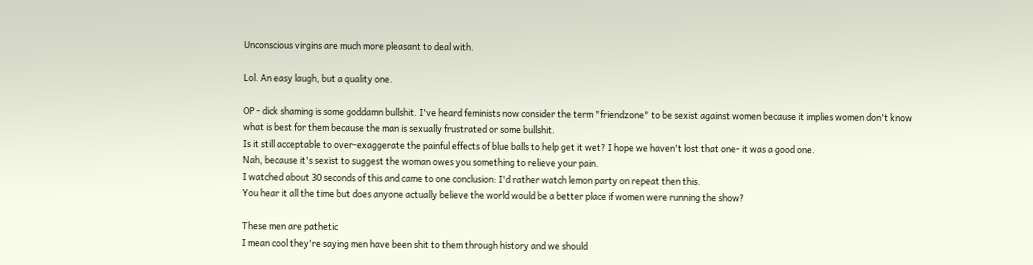Unconscious virgins are much more pleasant to deal with.

Lol. An easy laugh, but a quality one.

OP - dick shaming is some goddamn bullshit. I've heard feminists now consider the term "friendzone" to be sexist against women because it implies women don't know what is best for them because the man is sexually frustrated or some bullshit.
Is it still acceptable to over-exaggerate the painful effects of blue balls to help get it wet? I hope we haven't lost that one- it was a good one.
Nah, because it's sexist to suggest the woman owes you something to relieve your pain.
I watched about 30 seconds of this and came to one conclusion: I'd rather watch lemon party on repeat then this.
You hear it all the time but does anyone actually believe the world would be a better place if women were running the show?

These men are pathetic
I mean cool they're saying men have been shit to them through history and we should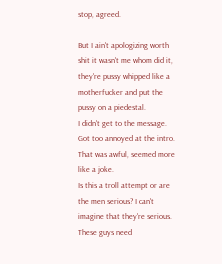stop, agreed.

But I ain't apologizing worth shit it wasn't me whom did it, they're pussy whipped like a motherfucker and put the pussy on a piedestal.
I didn't get to the message. Got too annoyed at the intro.
That was awful, seemed more like a joke.
Is this a troll attempt or are the men serious? I can't imagine that they're serious.
These guys need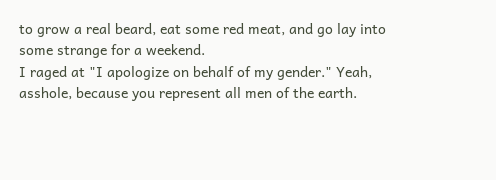to grow a real beard, eat some red meat, and go lay into some strange for a weekend.
I raged at "I apologize on behalf of my gender." Yeah, asshole, because you represent all men of the earth.